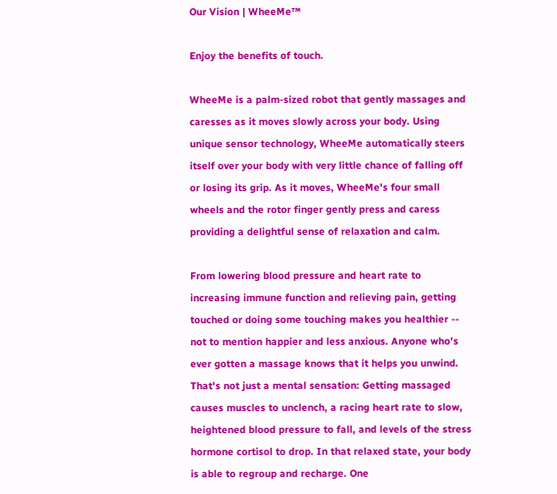Our Vision | WheeMe™

Enjoy the benefits of touch.

WheeMe is a palm-sized robot that gently massages and caresses as it moves slowly across your body. Using unique sensor technology, WheeMe automatically steers itself over your body with very little chance of falling off or losing its grip. As it moves, WheeMe's four small wheels and the rotor finger gently press and caress providing a delightful sense of relaxation and calm.

From lowering blood pressure and heart rate to increasing immune function and relieving pain, getting touched or doing some touching makes you healthier -- not to mention happier and less anxious. Anyone who's ever gotten a massage knows that it helps you unwind. That's not just a mental sensation: Getting massaged causes muscles to unclench, a racing heart rate to slow, heightened blood pressure to fall, and levels of the stress hormone cortisol to drop. In that relaxed state, your body is able to regroup and recharge. One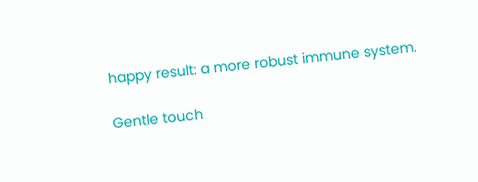happy result: a more robust immune system.

Gentle touch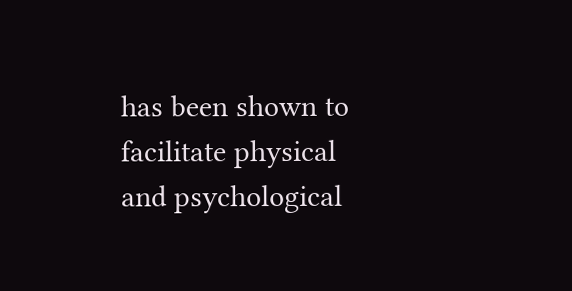has been shown to facilitate physical and psychological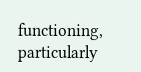functioning, particularly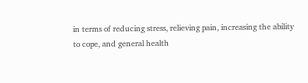in terms of reducing stress, relieving pain, increasing the ability to cope, and general health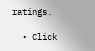ratings.

  • Click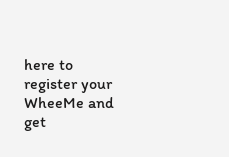here to register your WheeMe and get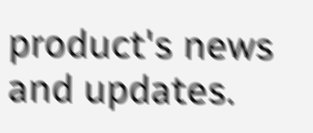product's news and updates.